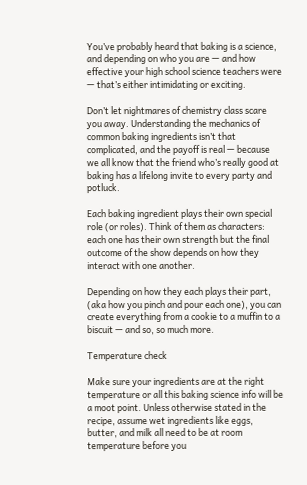You’ve probably heard that baking is a science, and depending on who you are — and how effective your high school science teachers were — that’s either intimidating or exciting.

Don’t let nightmares of chemistry class scare you away. Understanding the mechanics of common baking ingredients isn’t that complicated, and the payoff is real — because we all know that the friend who’s really good at baking has a lifelong invite to every party and potluck.

Each baking ingredient plays their own special role (or roles). Think of them as characters: each one has their own strength but the final outcome of the show depends on how they interact with one another.

Depending on how they each plays their part, (aka how you pinch and pour each one), you can create everything from a cookie to a muffin to a biscuit — and so, so much more.

Temperature check

Make sure your ingredients are at the right temperature or all this baking science info will be a moot point. Unless otherwise stated in the recipe, assume wet ingredients like eggs, butter, and milk all need to be at room temperature before you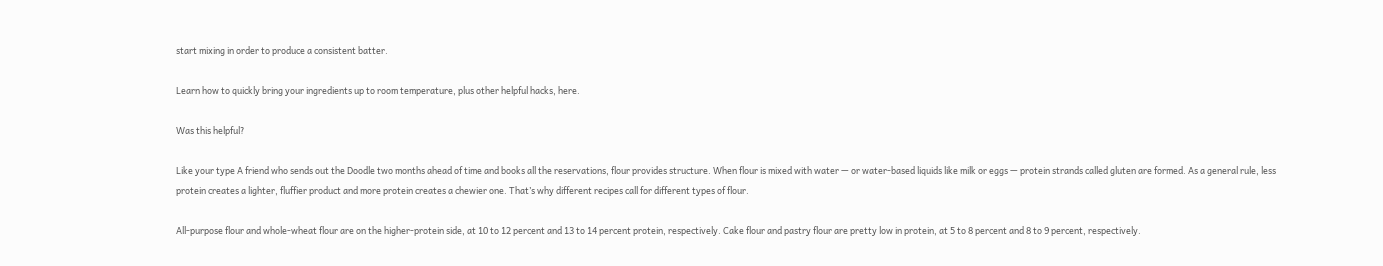start mixing in order to produce a consistent batter.

Learn how to quickly bring your ingredients up to room temperature, plus other helpful hacks, here.

Was this helpful?

Like your type A friend who sends out the Doodle two months ahead of time and books all the reservations, flour provides structure. When flour is mixed with water — or water-based liquids like milk or eggs — protein strands called gluten are formed. As a general rule, less protein creates a lighter, fluffier product and more protein creates a chewier one. That’s why different recipes call for different types of flour.

All-purpose flour and whole-wheat flour are on the higher-protein side, at 10 to 12 percent and 13 to 14 percent protein, respectively. Cake flour and pastry flour are pretty low in protein, at 5 to 8 percent and 8 to 9 percent, respectively.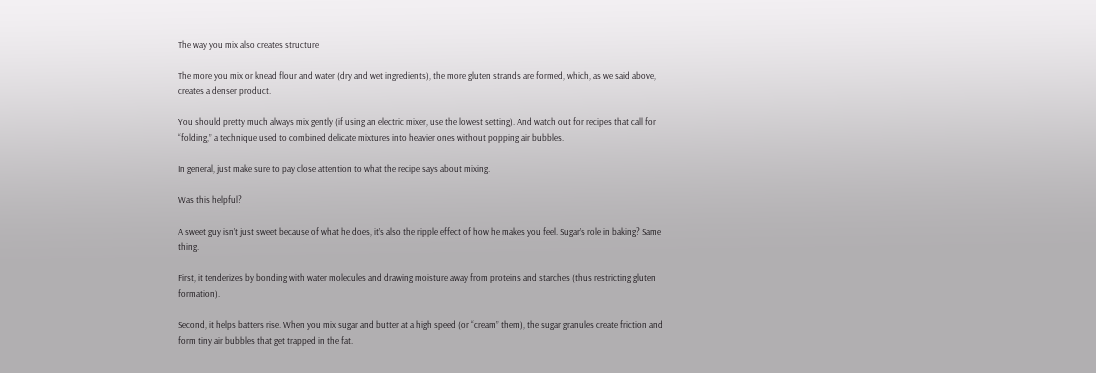The way you mix also creates structure

The more you mix or knead flour and water (dry and wet ingredients), the more gluten strands are formed, which, as we said above, creates a denser product.

You should pretty much always mix gently (if using an electric mixer, use the lowest setting). And watch out for recipes that call for “folding,” a technique used to combined delicate mixtures into heavier ones without popping air bubbles.

In general, just make sure to pay close attention to what the recipe says about mixing.

Was this helpful?

A sweet guy isn’t just sweet because of what he does, it’s also the ripple effect of how he makes you feel. Sugar’s role in baking? Same thing.

First, it tenderizes by bonding with water molecules and drawing moisture away from proteins and starches (thus restricting gluten formation).

Second, it helps batters rise. When you mix sugar and butter at a high speed (or “cream” them), the sugar granules create friction and form tiny air bubbles that get trapped in the fat.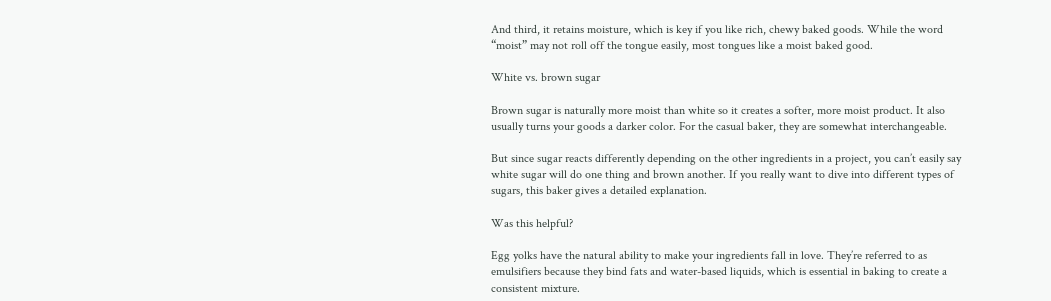And third, it retains moisture, which is key if you like rich, chewy baked goods. While the word “moist” may not roll off the tongue easily, most tongues like a moist baked good.

White vs. brown sugar

Brown sugar is naturally more moist than white so it creates a softer, more moist product. It also usually turns your goods a darker color. For the casual baker, they are somewhat interchangeable.

But since sugar reacts differently depending on the other ingredients in a project, you can’t easily say white sugar will do one thing and brown another. If you really want to dive into different types of sugars, this baker gives a detailed explanation.

Was this helpful?

Egg yolks have the natural ability to make your ingredients fall in love. They’re referred to as emulsifiers because they bind fats and water-based liquids, which is essential in baking to create a consistent mixture.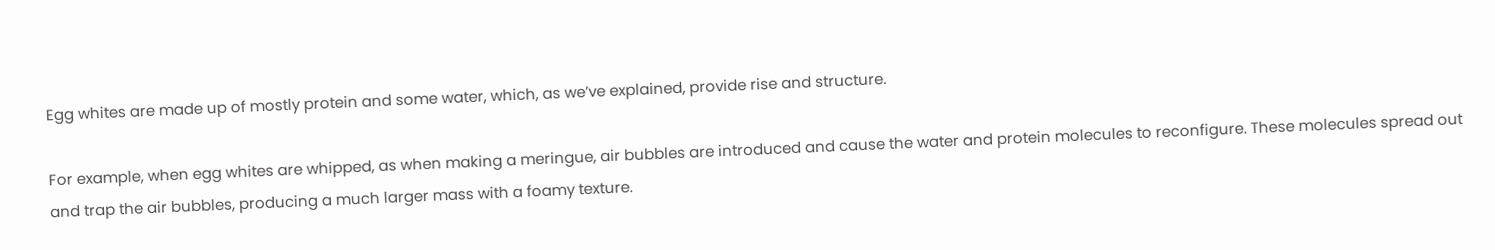Egg whites are made up of mostly protein and some water, which, as we’ve explained, provide rise and structure.

For example, when egg whites are whipped, as when making a meringue, air bubbles are introduced and cause the water and protein molecules to reconfigure. These molecules spread out and trap the air bubbles, producing a much larger mass with a foamy texture.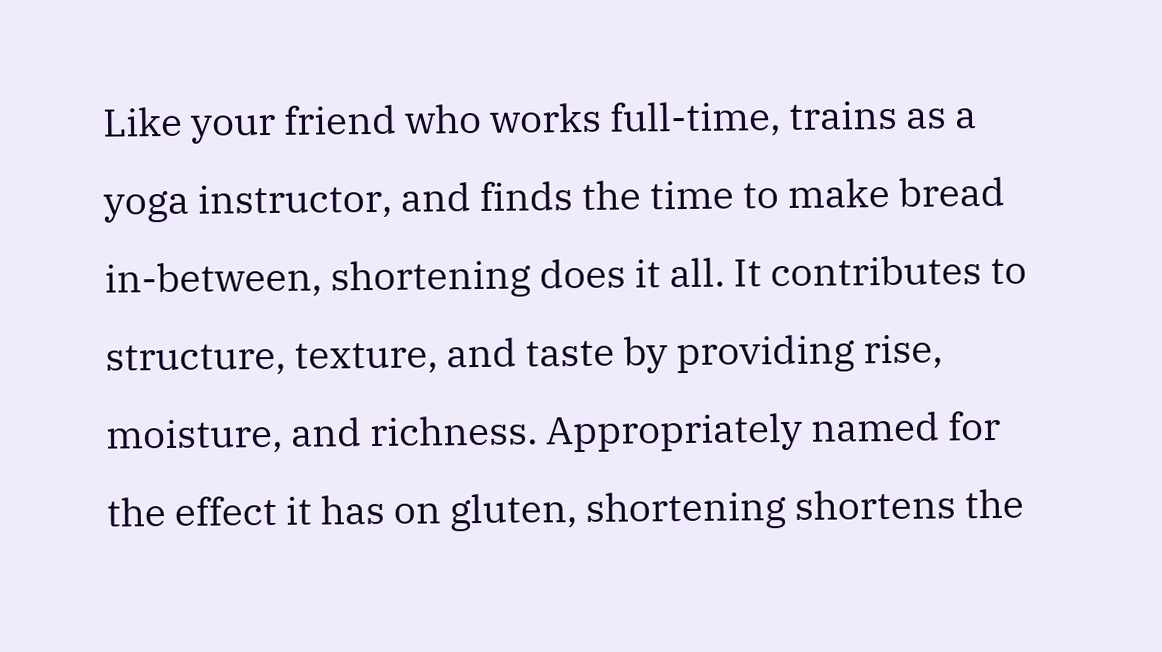Like your friend who works full-time, trains as a yoga instructor, and finds the time to make bread in-between, shortening does it all. It contributes to structure, texture, and taste by providing rise, moisture, and richness. Appropriately named for the effect it has on gluten, shortening shortens the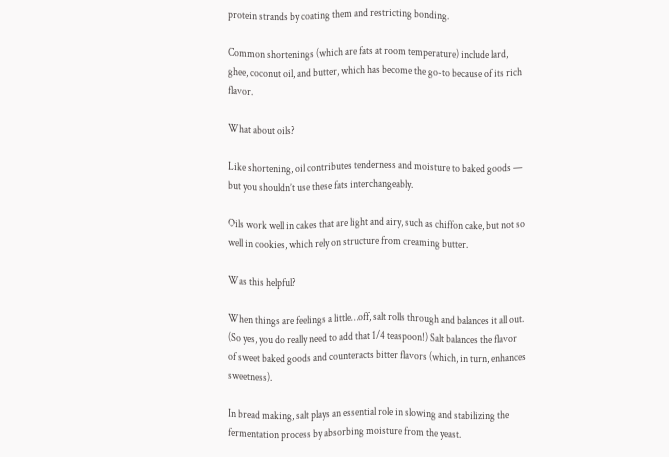protein strands by coating them and restricting bonding.

Common shortenings (which are fats at room temperature) include lard, ghee, coconut oil, and butter, which has become the go-to because of its rich flavor.

What about oils?

Like shortening, oil contributes tenderness and moisture to baked goods — but you shouldn’t use these fats interchangeably.

Oils work well in cakes that are light and airy, such as chiffon cake, but not so well in cookies, which rely on structure from creaming butter.

Was this helpful?

When things are feelings a little…off, salt rolls through and balances it all out. (So yes, you do really need to add that 1/4 teaspoon!) Salt balances the flavor of sweet baked goods and counteracts bitter flavors (which, in turn, enhances sweetness).

In bread making, salt plays an essential role in slowing and stabilizing the fermentation process by absorbing moisture from the yeast.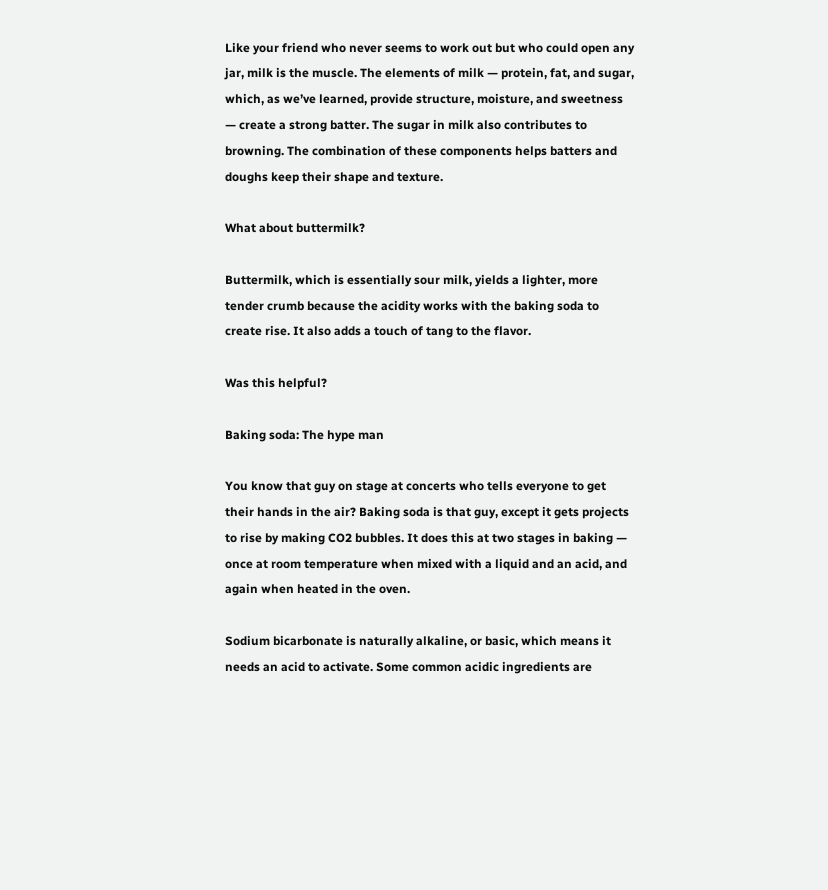Like your friend who never seems to work out but who could open any jar, milk is the muscle. The elements of milk — protein, fat, and sugar, which, as we’ve learned, provide structure, moisture, and sweetness — create a strong batter. The sugar in milk also contributes to browning. The combination of these components helps batters and doughs keep their shape and texture.

What about buttermilk?

Buttermilk, which is essentially sour milk, yields a lighter, more tender crumb because the acidity works with the baking soda to create rise. It also adds a touch of tang to the flavor.

Was this helpful?

Baking soda: The hype man

You know that guy on stage at concerts who tells everyone to get their hands in the air? Baking soda is that guy, except it gets projects to rise by making CO2 bubbles. It does this at two stages in baking — once at room temperature when mixed with a liquid and an acid, and again when heated in the oven.

Sodium bicarbonate is naturally alkaline, or basic, which means it needs an acid to activate. Some common acidic ingredients are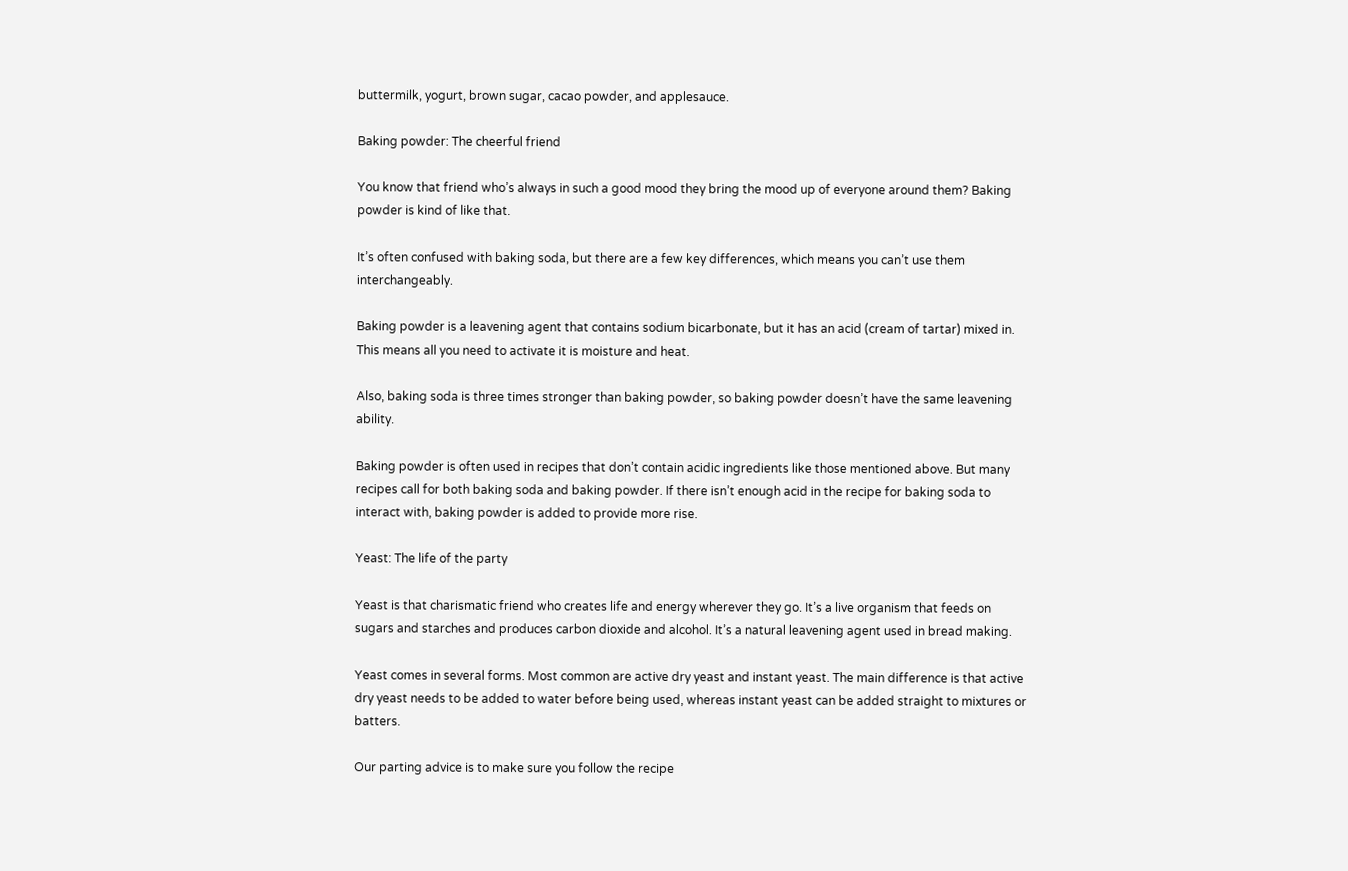buttermilk, yogurt, brown sugar, cacao powder, and applesauce.

Baking powder: The cheerful friend

You know that friend who’s always in such a good mood they bring the mood up of everyone around them? Baking powder is kind of like that.

It’s often confused with baking soda, but there are a few key differences, which means you can’t use them interchangeably.

Baking powder is a leavening agent that contains sodium bicarbonate, but it has an acid (cream of tartar) mixed in. This means all you need to activate it is moisture and heat.

Also, baking soda is three times stronger than baking powder, so baking powder doesn’t have the same leavening ability.

Baking powder is often used in recipes that don’t contain acidic ingredients like those mentioned above. But many recipes call for both baking soda and baking powder. If there isn’t enough acid in the recipe for baking soda to interact with, baking powder is added to provide more rise.

Yeast: The life of the party

Yeast is that charismatic friend who creates life and energy wherever they go. It’s a live organism that feeds on sugars and starches and produces carbon dioxide and alcohol. It’s a natural leavening agent used in bread making.

Yeast comes in several forms. Most common are active dry yeast and instant yeast. The main difference is that active dry yeast needs to be added to water before being used, whereas instant yeast can be added straight to mixtures or batters.

Our parting advice is to make sure you follow the recipe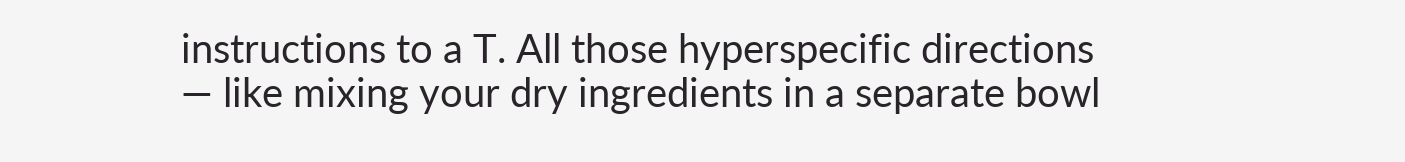instructions to a T. All those hyperspecific directions — like mixing your dry ingredients in a separate bowl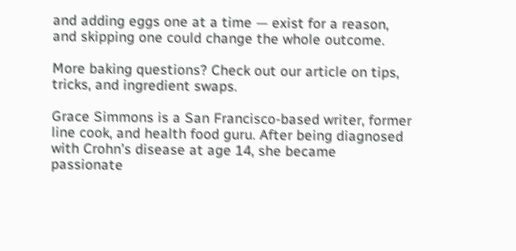and adding eggs one at a time — exist for a reason, and skipping one could change the whole outcome.

More baking questions? Check out our article on tips, tricks, and ingredient swaps.

Grace Simmons is a San Francisco-based writer, former line cook, and health food guru. After being diagnosed with Crohn’s disease at age 14, she became passionate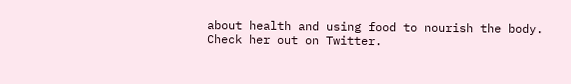about health and using food to nourish the body. Check her out on Twitter.